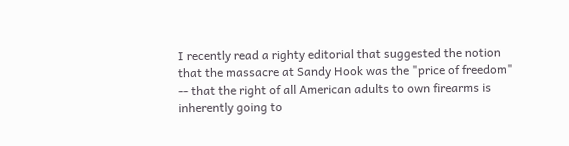I recently read a righty editorial that suggested the notion that the massacre at Sandy Hook was the "price of freedom" -- that the right of all American adults to own firearms is inherently going to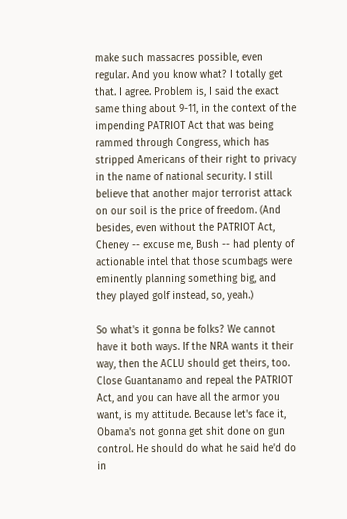make such massacres possible, even regular. And you know what? I totally get that. I agree. Problem is, I said the exact same thing about 9-11, in the context of the impending PATRIOT Act that was being rammed through Congress, which has stripped Americans of their right to privacy in the name of national security. I still believe that another major terrorist attack on our soil is the price of freedom. (And besides, even without the PATRIOT Act, Cheney -- excuse me, Bush -- had plenty of actionable intel that those scumbags were eminently planning something big, and they played golf instead, so, yeah.)

So what's it gonna be folks? We cannot have it both ways. If the NRA wants it their way, then the ACLU should get theirs, too. Close Guantanamo and repeal the PATRIOT Act, and you can have all the armor you want, is my attitude. Because let's face it, Obama's not gonna get shit done on gun control. He should do what he said he'd do in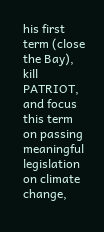his first term (close the Bay), kill PATRIOT, and focus this term on passing meaningful legislation on climate change,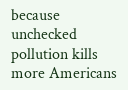because unchecked pollution kills more Americans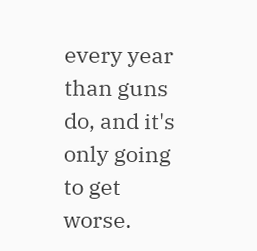every year than guns do, and it's only going to get worse.